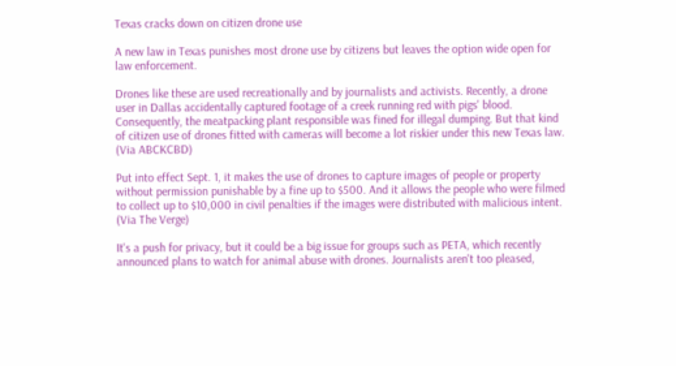Texas cracks down on citizen drone use

A new law in Texas punishes most drone use by citizens but leaves the option wide open for law enforcement.

Drones like these are used recreationally and by journalists and activists. Recently, a drone user in Dallas accidentally captured footage of a creek running red with pigs' blood. Consequently, the meatpacking plant responsible was fined for illegal dumping. But that kind of citizen use of drones fitted with cameras will become a lot riskier under this new Texas law. (Via ABCKCBD)

Put into effect Sept. 1, it makes the use of drones to capture images of people or property without permission punishable by a fine up to $500. And it allows the people who were filmed to collect up to $10,000 in civil penalties if the images were distributed with malicious intent. (Via The Verge)

It's a push for privacy, but it could be a big issue for groups such as PETA, which recently announced plans to watch for animal abuse with drones. Journalists aren't too pleased,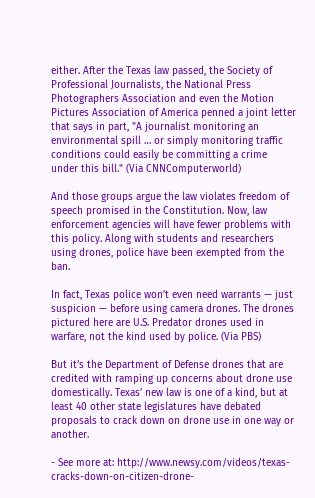either. After the Texas law passed, the Society of Professional Journalists, the National Press Photographers Association and even the Motion Pictures Association of America penned a joint letter that says in part, "A journalist monitoring an environmental spill … or simply monitoring traffic conditions could easily be committing a crime under this bill." (Via CNNComputerworld)

And those groups argue the law violates freedom of speech promised in the Constitution. Now, law enforcement agencies will have fewer problems with this policy. Along with students and researchers using drones, police have been exempted from the ban.

In fact, Texas police won't even need warrants — just suspicion — before using camera drones. The drones pictured here are U.S. Predator drones used in warfare, not the kind used by police. (Via PBS)

But it’s the Department of Defense drones that are credited with ramping up concerns about drone use domestically. Texas’ new law is one of a kind, but at least 40 other state legislatures have debated proposals to crack down on drone use in one way or another.

- See more at: http://www.newsy.com/videos/texas-cracks-down-on-citizen-drone-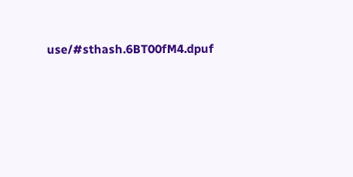use/#sthash.6BT00fM4.dpuf